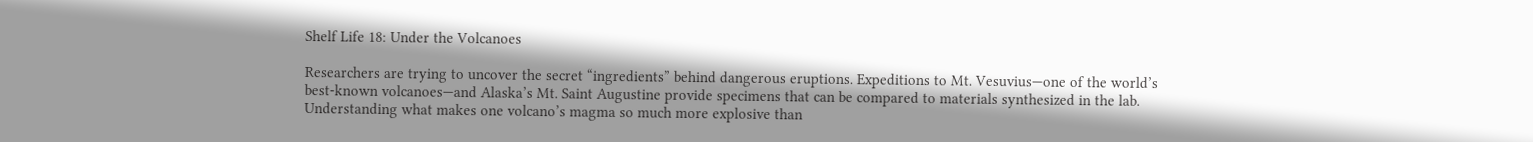Shelf Life 18: Under the Volcanoes

Researchers are trying to uncover the secret “ingredients” behind dangerous eruptions. Expeditions to Mt. Vesuvius—one of the world’s best-known volcanoes—and Alaska’s Mt. Saint Augustine provide specimens that can be compared to materials synthesized in the lab. Understanding what makes one volcano’s magma so much more explosive than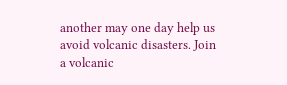another may one day help us avoid volcanic disasters. Join a volcanic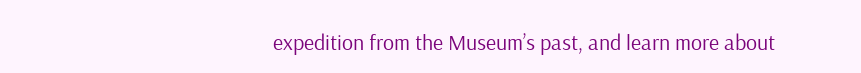expedition from the Museum’s past, and learn more about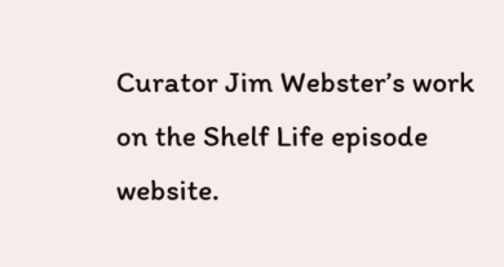Curator Jim Webster’s work on the Shelf Life episode website.